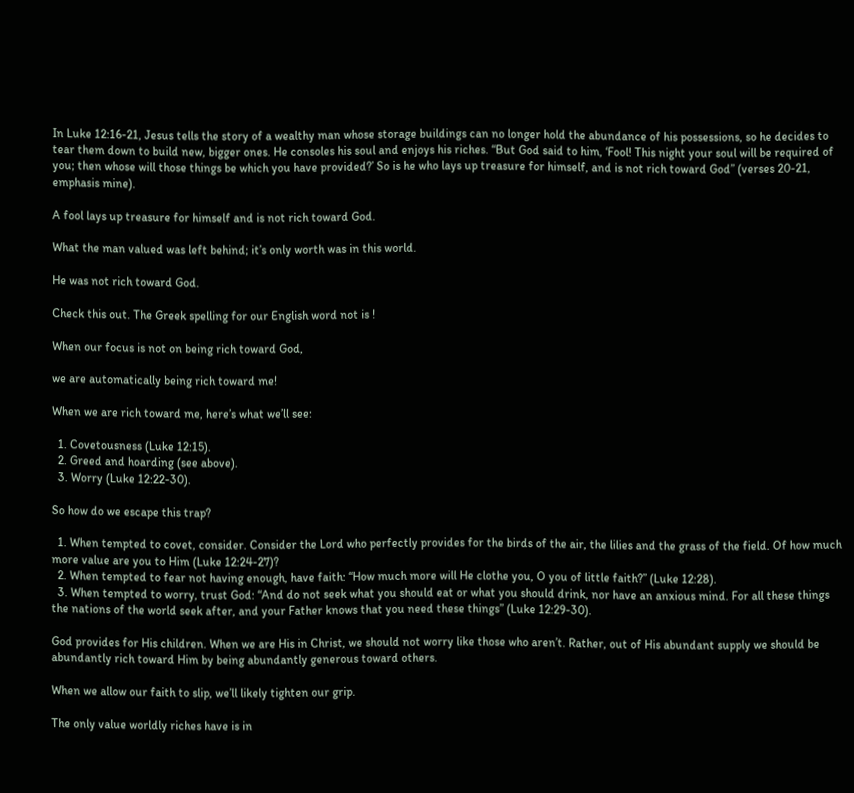In Luke 12:16-21, Jesus tells the story of a wealthy man whose storage buildings can no longer hold the abundance of his possessions, so he decides to tear them down to build new, bigger ones. He consoles his soul and enjoys his riches. “But God said to him, ‘Fool! This night your soul will be required of you; then whose will those things be which you have provided?’ So is he who lays up treasure for himself, and is not rich toward God” (verses 20-21, emphasis mine).

A fool lays up treasure for himself and is not rich toward God.

What the man valued was left behind; it’s only worth was in this world.

He was not rich toward God.

Check this out. The Greek spelling for our English word not is !

When our focus is not on being rich toward God,

we are automatically being rich toward me!

When we are rich toward me, here’s what we’ll see:

  1. Covetousness (Luke 12:15).
  2. Greed and hoarding (see above).
  3. Worry (Luke 12:22-30).

So how do we escape this trap?

  1. When tempted to covet, consider. Consider the Lord who perfectly provides for the birds of the air, the lilies and the grass of the field. Of how much more value are you to Him (Luke 12:24-27)?
  2. When tempted to fear not having enough, have faith: “How much more will He clothe you, O you of little faith?” (Luke 12:28).
  3. When tempted to worry, trust God: “And do not seek what you should eat or what you should drink, nor have an anxious mind. For all these things the nations of the world seek after, and your Father knows that you need these things” (Luke 12:29-30).

God provides for His children. When we are His in Christ, we should not worry like those who aren’t. Rather, out of His abundant supply we should be abundantly rich toward Him by being abundantly generous toward others.

When we allow our faith to slip, we’ll likely tighten our grip.

The only value worldly riches have is in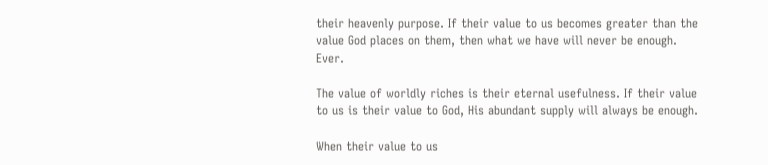their heavenly purpose. If their value to us becomes greater than the value God places on them, then what we have will never be enough. Ever.

The value of worldly riches is their eternal usefulness. If their value to us is their value to God, His abundant supply will always be enough.

When their value to us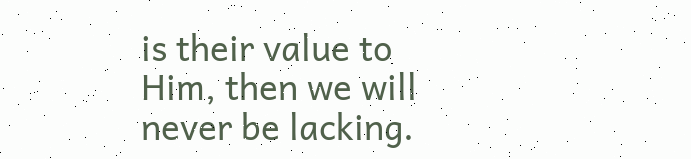is their value to Him, then we will never be lacking.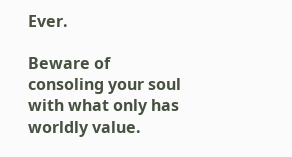Ever.

Beware of consoling your soul with what only has worldly value.